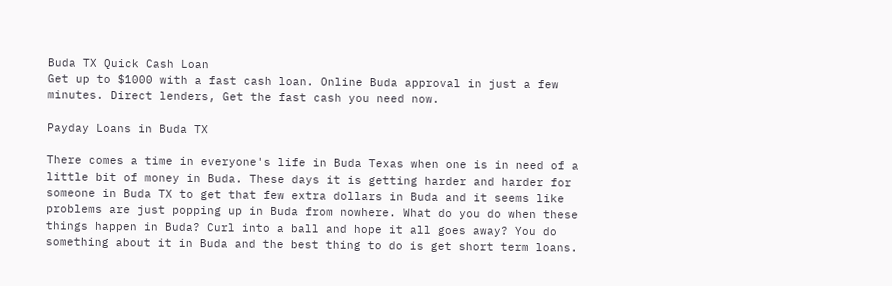Buda TX Quick Cash Loan
Get up to $1000 with a fast cash loan. Online Buda approval in just a few minutes. Direct lenders, Get the fast cash you need now.

Payday Loans in Buda TX

There comes a time in everyone's life in Buda Texas when one is in need of a little bit of money in Buda. These days it is getting harder and harder for someone in Buda TX to get that few extra dollars in Buda and it seems like problems are just popping up in Buda from nowhere. What do you do when these things happen in Buda? Curl into a ball and hope it all goes away? You do something about it in Buda and the best thing to do is get short term loans.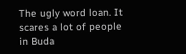The ugly word loan. It scares a lot of people in Buda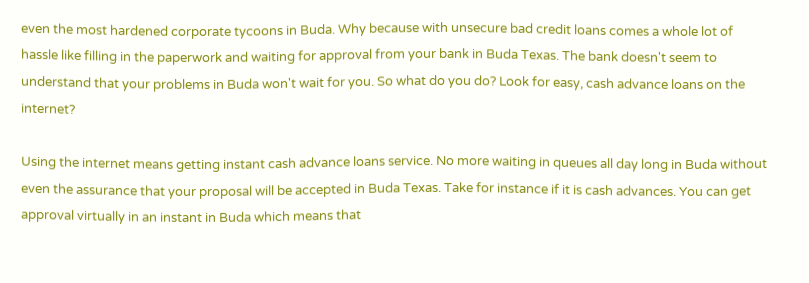even the most hardened corporate tycoons in Buda. Why because with unsecure bad credit loans comes a whole lot of hassle like filling in the paperwork and waiting for approval from your bank in Buda Texas. The bank doesn't seem to understand that your problems in Buda won't wait for you. So what do you do? Look for easy, cash advance loans on the internet?

Using the internet means getting instant cash advance loans service. No more waiting in queues all day long in Buda without even the assurance that your proposal will be accepted in Buda Texas. Take for instance if it is cash advances. You can get approval virtually in an instant in Buda which means that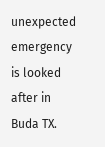unexpected emergency is looked after in Buda TX.